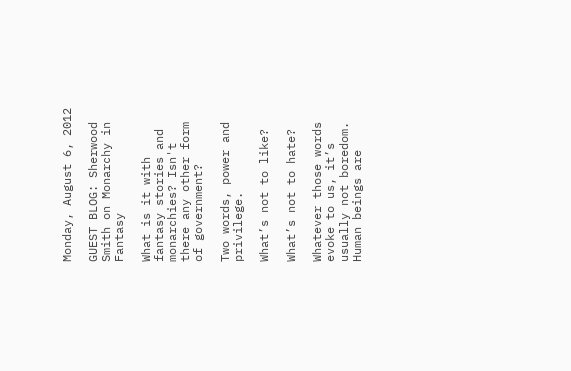Monday, August 6, 2012

GUEST BLOG: Sherwood Smith on Monarchy in Fantasy

What is it with fantasy stories and monarchies? Isn't there any other form of government?

Two words, power and privilege.

What’s not to like?

What’s not to hate?

Whatever those words evoke to us, it’s usually not boredom. Human beings are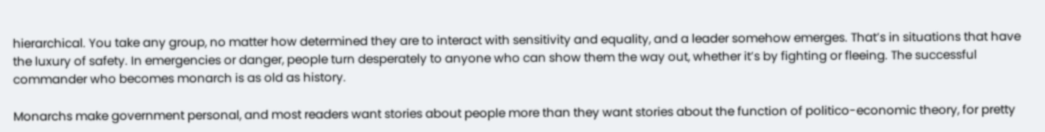hierarchical. You take any group, no matter how determined they are to interact with sensitivity and equality, and a leader somehow emerges. That’s in situations that have the luxury of safety. In emergencies or danger, people turn desperately to anyone who can show them the way out, whether it’s by fighting or fleeing. The successful commander who becomes monarch is as old as history.

Monarchs make government personal, and most readers want stories about people more than they want stories about the function of politico-economic theory, for pretty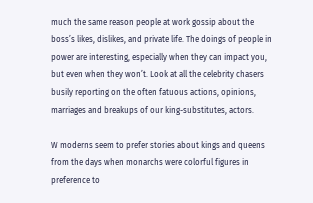much the same reason people at work gossip about the boss’s likes, dislikes, and private life. The doings of people in power are interesting, especially when they can impact you, but even when they won’t. Look at all the celebrity chasers busily reporting on the often fatuous actions, opinions, marriages and breakups of our king-substitutes, actors.

W moderns seem to prefer stories about kings and queens from the days when monarchs were colorful figures in preference to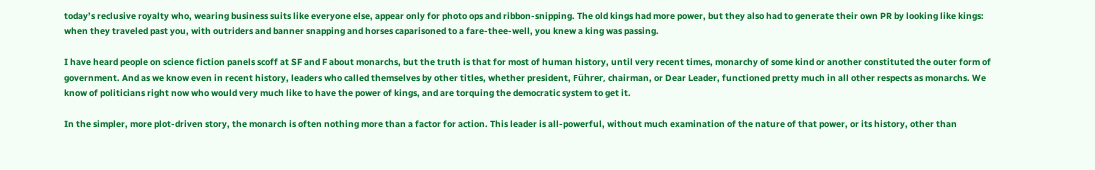today’s reclusive royalty who, wearing business suits like everyone else, appear only for photo ops and ribbon-snipping. The old kings had more power, but they also had to generate their own PR by looking like kings: when they traveled past you, with outriders and banner snapping and horses caparisoned to a fare-thee-well, you knew a king was passing.

I have heard people on science fiction panels scoff at SF and F about monarchs, but the truth is that for most of human history, until very recent times, monarchy of some kind or another constituted the outer form of government. And as we know even in recent history, leaders who called themselves by other titles, whether president, Führer, chairman, or Dear Leader, functioned pretty much in all other respects as monarchs. We know of politicians right now who would very much like to have the power of kings, and are torquing the democratic system to get it.

In the simpler, more plot-driven story, the monarch is often nothing more than a factor for action. This leader is all-powerful, without much examination of the nature of that power, or its history, other than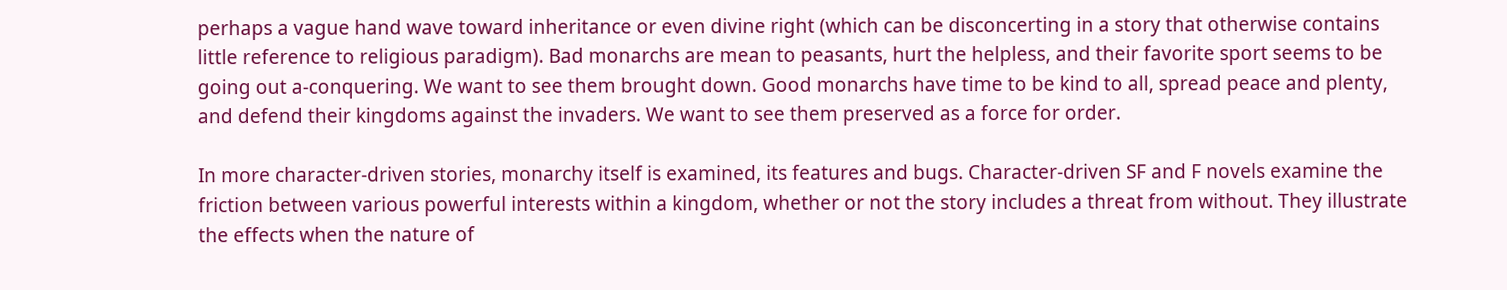perhaps a vague hand wave toward inheritance or even divine right (which can be disconcerting in a story that otherwise contains little reference to religious paradigm). Bad monarchs are mean to peasants, hurt the helpless, and their favorite sport seems to be going out a-conquering. We want to see them brought down. Good monarchs have time to be kind to all, spread peace and plenty, and defend their kingdoms against the invaders. We want to see them preserved as a force for order.

In more character-driven stories, monarchy itself is examined, its features and bugs. Character-driven SF and F novels examine the friction between various powerful interests within a kingdom, whether or not the story includes a threat from without. They illustrate the effects when the nature of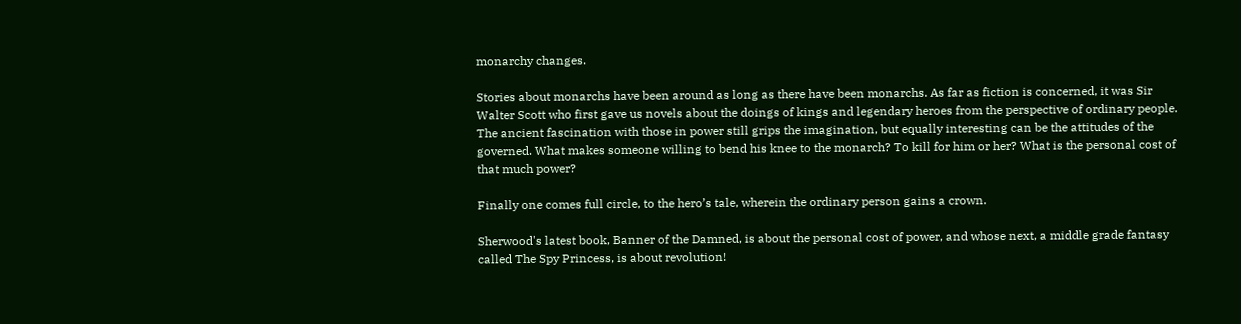monarchy changes.

Stories about monarchs have been around as long as there have been monarchs. As far as fiction is concerned, it was Sir Walter Scott who first gave us novels about the doings of kings and legendary heroes from the perspective of ordinary people. The ancient fascination with those in power still grips the imagination, but equally interesting can be the attitudes of the governed. What makes someone willing to bend his knee to the monarch? To kill for him or her? What is the personal cost of that much power?

Finally one comes full circle, to the hero’s tale, wherein the ordinary person gains a crown.

Sherwood's latest book, Banner of the Damned, is about the personal cost of power, and whose next, a middle grade fantasy called The Spy Princess, is about revolution!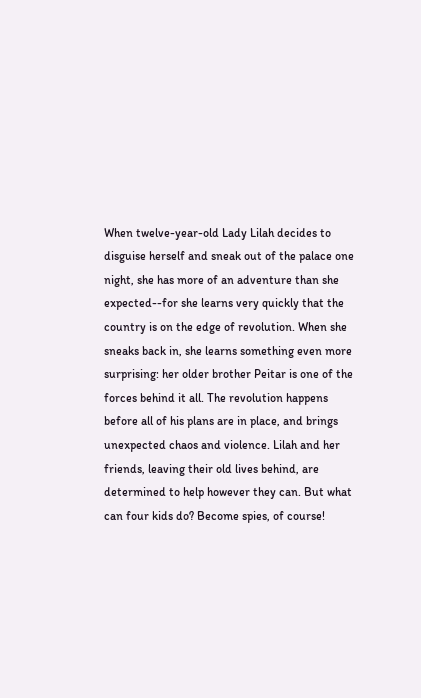When twelve-year-old Lady Lilah decides to disguise herself and sneak out of the palace one night, she has more of an adventure than she expected--for she learns very quickly that the country is on the edge of revolution. When she sneaks back in, she learns something even more surprising: her older brother Peitar is one of the forces behind it all. The revolution happens before all of his plans are in place, and brings unexpected chaos and violence. Lilah and her friends, leaving their old lives behind, are determined to help however they can. But what can four kids do? Become spies, of course!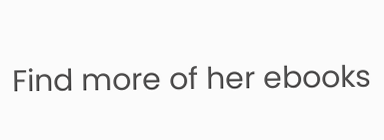Find more of her ebooks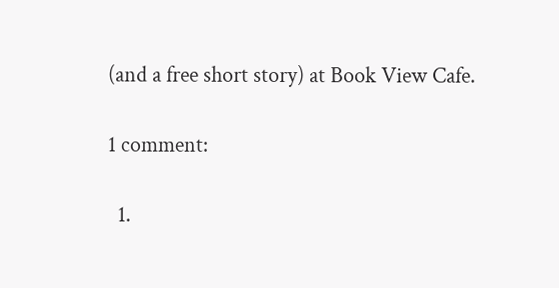(and a free short story) at Book View Cafe.

1 comment:

  1.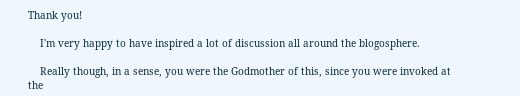Thank you!

    I'm very happy to have inspired a lot of discussion all around the blogosphere.

    Really though, in a sense, you were the Godmother of this, since you were invoked at the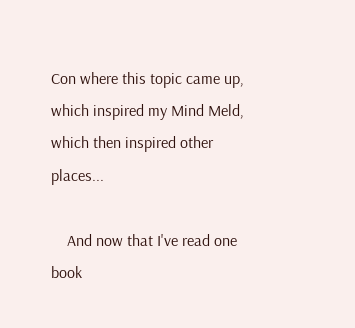Con where this topic came up, which inspired my Mind Meld, which then inspired other places...

    And now that I've read one book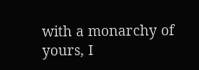with a monarchy of yours, I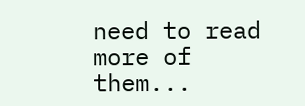need to read more of them...